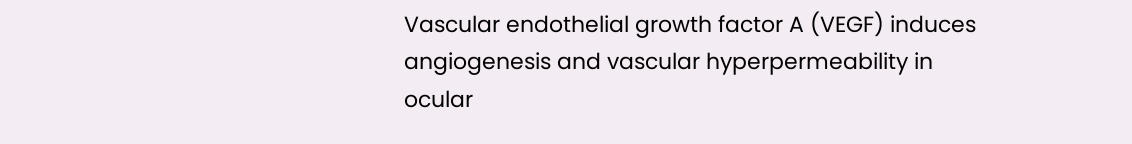Vascular endothelial growth factor A (VEGF) induces angiogenesis and vascular hyperpermeability in ocular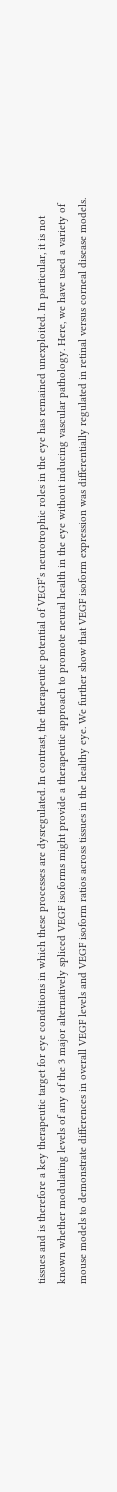tissues and is therefore a key therapeutic target for eye conditions in which these processes are dysregulated. In contrast, the therapeutic potential of VEGF’s neurotrophic roles in the eye has remained unexploited. In particular, it is not known whether modulating levels of any of the 3 major alternatively spliced VEGF isoforms might provide a therapeutic approach to promote neural health in the eye without inducing vascular pathology. Here, we have used a variety of mouse models to demonstrate differences in overall VEGF levels and VEGF isoform ratios across tissues in the healthy eye. We further show that VEGF isoform expression was differentially regulated in retinal versus corneal disease models.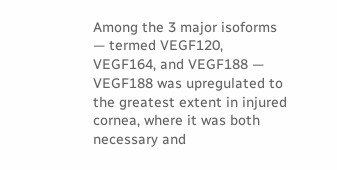Among the 3 major isoforms — termed VEGF120, VEGF164, and VEGF188 — VEGF188 was upregulated to the greatest extent in injured cornea, where it was both necessary and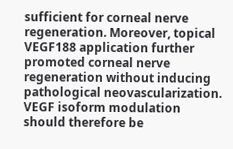sufficient for corneal nerve regeneration. Moreover, topical VEGF188 application further promoted corneal nerve regeneration without inducing pathological neovascularization. VEGF isoform modulation should therefore be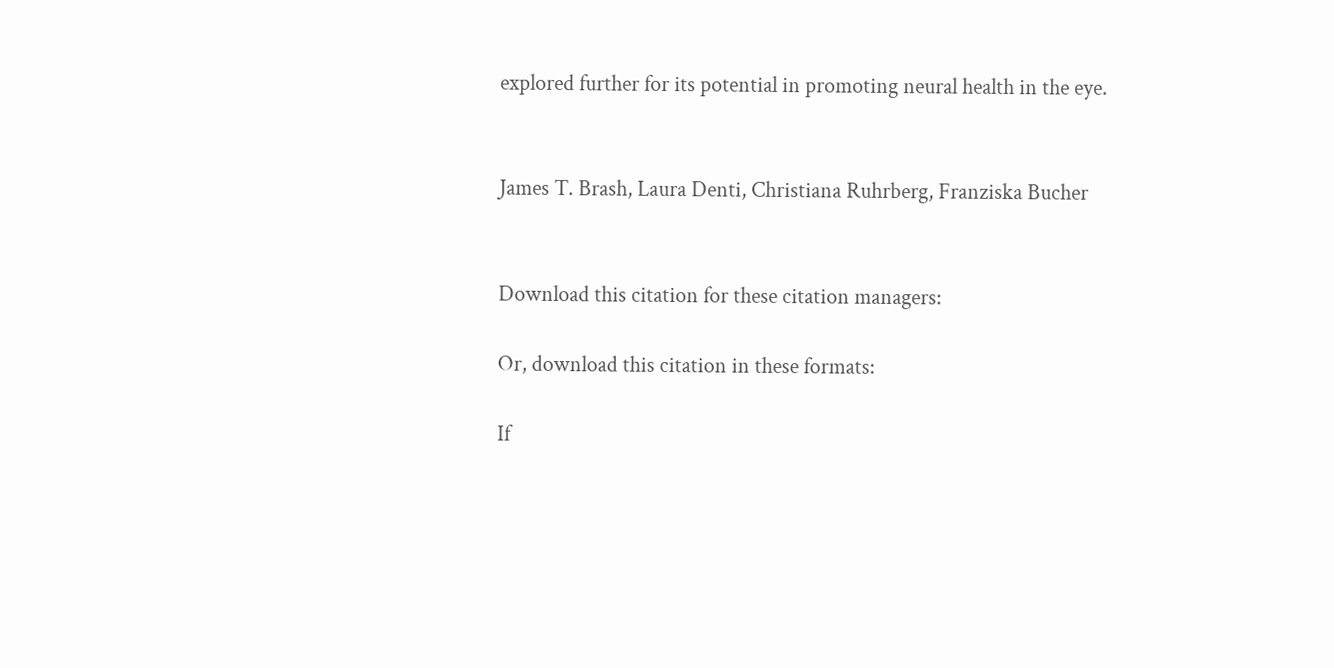explored further for its potential in promoting neural health in the eye.


James T. Brash, Laura Denti, Christiana Ruhrberg, Franziska Bucher


Download this citation for these citation managers:

Or, download this citation in these formats:

If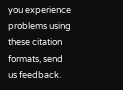you experience problems using these citation formats, send us feedback.